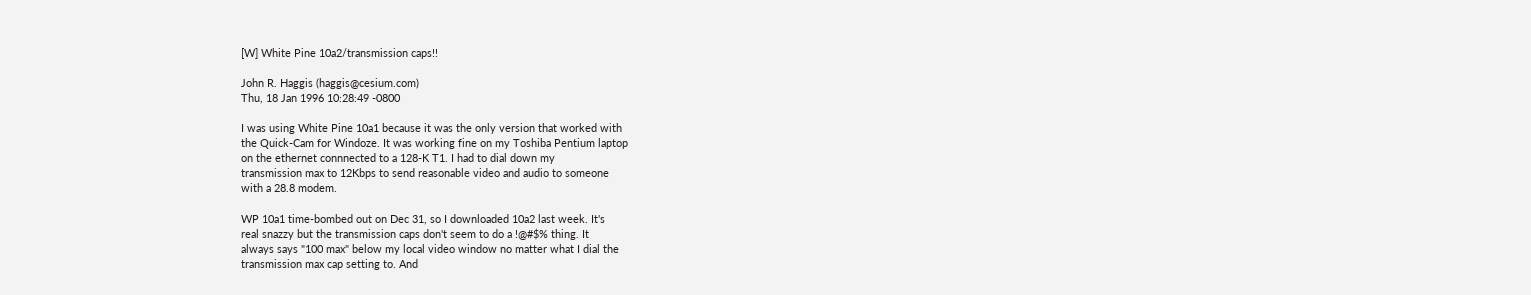[W] White Pine 10a2/transmission caps!!

John R. Haggis (haggis@cesium.com)
Thu, 18 Jan 1996 10:28:49 -0800

I was using White Pine 10a1 because it was the only version that worked with
the Quick-Cam for Windoze. It was working fine on my Toshiba Pentium laptop
on the ethernet connnected to a 128-K T1. I had to dial down my
transmission max to 12Kbps to send reasonable video and audio to someone
with a 28.8 modem.

WP 10a1 time-bombed out on Dec 31, so I downloaded 10a2 last week. It's
real snazzy but the transmission caps don't seem to do a !@#$% thing. It
always says "100 max" below my local video window no matter what I dial the
transmission max cap setting to. And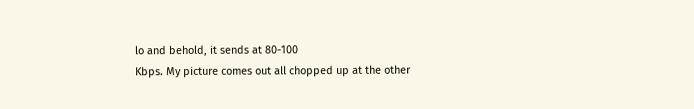lo and behold, it sends at 80-100
Kbps. My picture comes out all chopped up at the other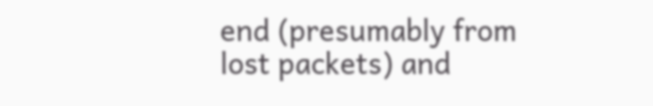end (presumably from
lost packets) and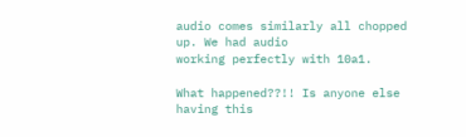audio comes similarly all chopped up. We had audio
working perfectly with 10a1.

What happened??!! Is anyone else having this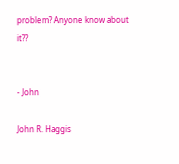problem? Anyone know about it??


- John

John R. Haggis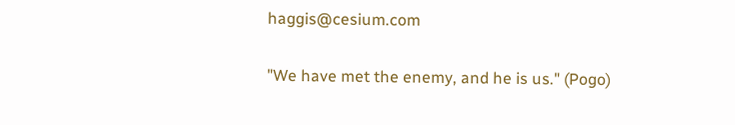haggis@cesium.com

"We have met the enemy, and he is us." (Pogo)